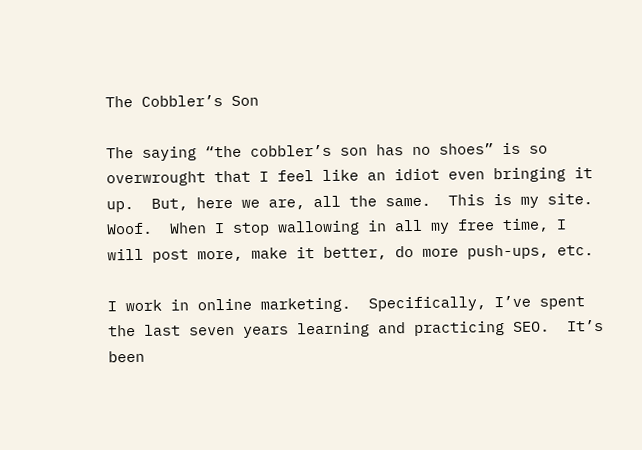The Cobbler’s Son

The saying “the cobbler’s son has no shoes” is so overwrought that I feel like an idiot even bringing it up.  But, here we are, all the same.  This is my site.  Woof.  When I stop wallowing in all my free time, I will post more, make it better, do more push-ups, etc.

I work in online marketing.  Specifically, I’ve spent the last seven years learning and practicing SEO.  It’s been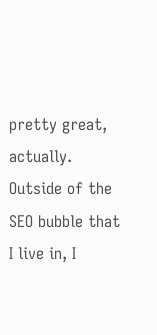pretty great, actually.  Outside of the SEO bubble that I live in, I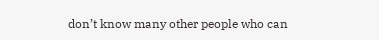don’t know many other people who can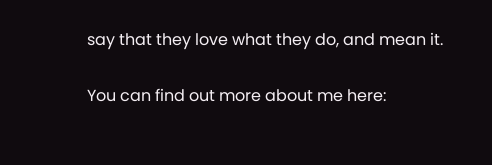say that they love what they do, and mean it.

You can find out more about me here: